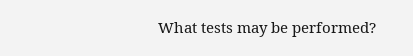What tests may be performed?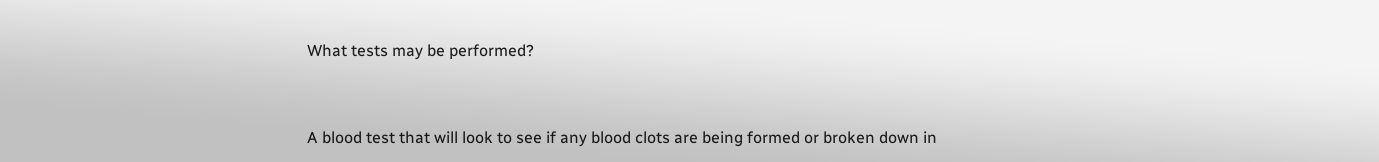What tests may be performed?


A blood test that will look to see if any blood clots are being formed or broken down in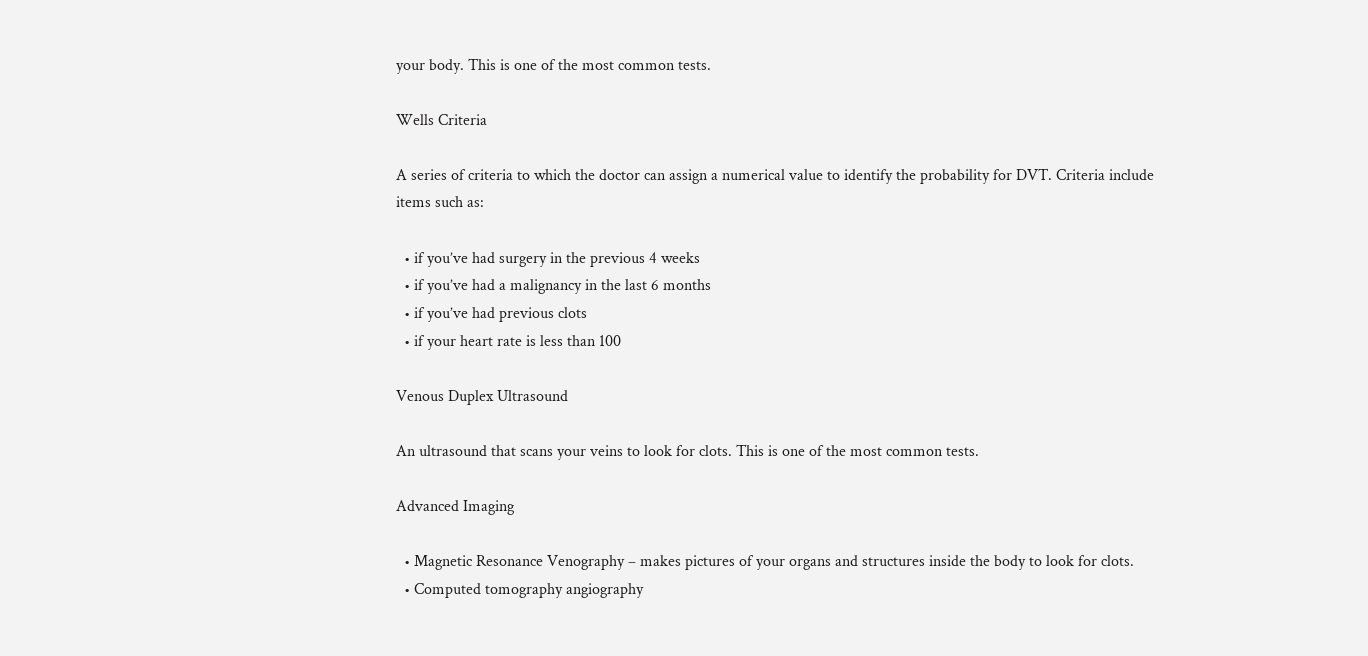your body. This is one of the most common tests.

Wells Criteria

A series of criteria to which the doctor can assign a numerical value to identify the probability for DVT. Criteria include items such as:

  • if you’ve had surgery in the previous 4 weeks
  • if you’ve had a malignancy in the last 6 months
  • if you’ve had previous clots
  • if your heart rate is less than 100

Venous Duplex Ultrasound

An ultrasound that scans your veins to look for clots. This is one of the most common tests.

Advanced Imaging

  • Magnetic Resonance Venography – makes pictures of your organs and structures inside the body to look for clots.
  • Computed tomography angiography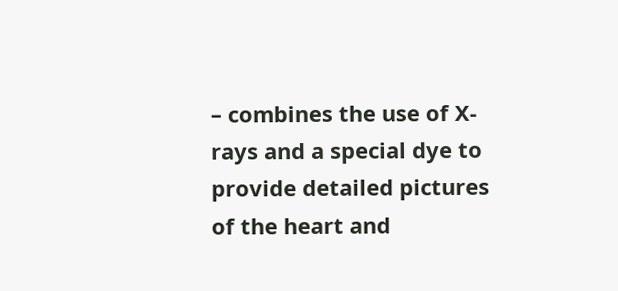– combines the use of X-rays and a special dye to provide detailed pictures of the heart and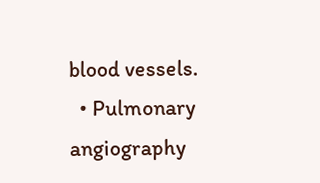blood vessels.
  • Pulmonary angiography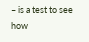– is a test to see how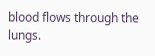blood flows through the lungs.